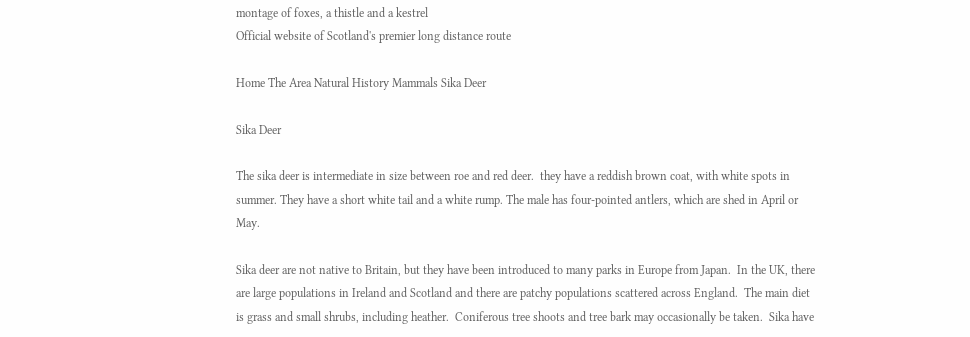montage of foxes, a thistle and a kestrel
Official website of Scotland's premier long distance route

Home The Area Natural History Mammals Sika Deer

Sika Deer

The sika deer is intermediate in size between roe and red deer.  they have a reddish brown coat, with white spots in summer. They have a short white tail and a white rump. The male has four-pointed antlers, which are shed in April or May.

Sika deer are not native to Britain, but they have been introduced to many parks in Europe from Japan.  In the UK, there are large populations in Ireland and Scotland and there are patchy populations scattered across England.  The main diet is grass and small shrubs, including heather.  Coniferous tree shoots and tree bark may occasionally be taken.  Sika have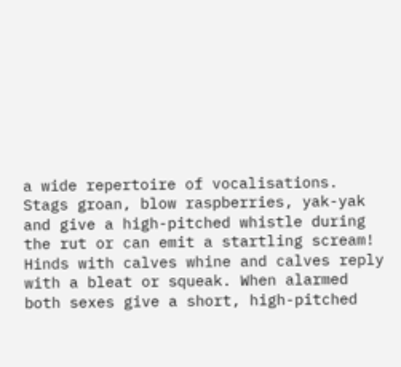a wide repertoire of vocalisations. Stags groan, blow raspberries, yak-yak and give a high-pitched whistle during the rut or can emit a startling scream! Hinds with calves whine and calves reply with a bleat or squeak. When alarmed both sexes give a short, high-pitched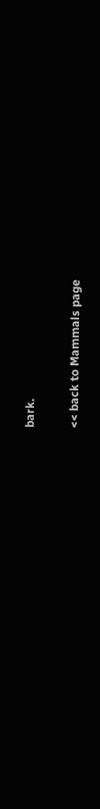bark.

<< back to Mammals page